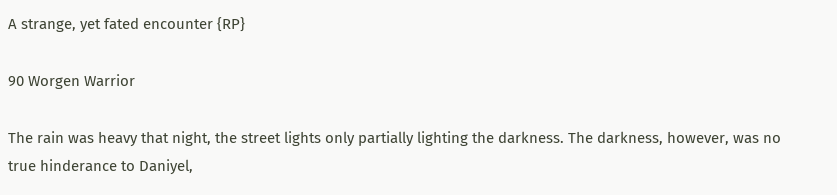A strange, yet fated encounter {RP}

90 Worgen Warrior

The rain was heavy that night, the street lights only partially lighting the darkness. The darkness, however, was no true hinderance to Daniyel,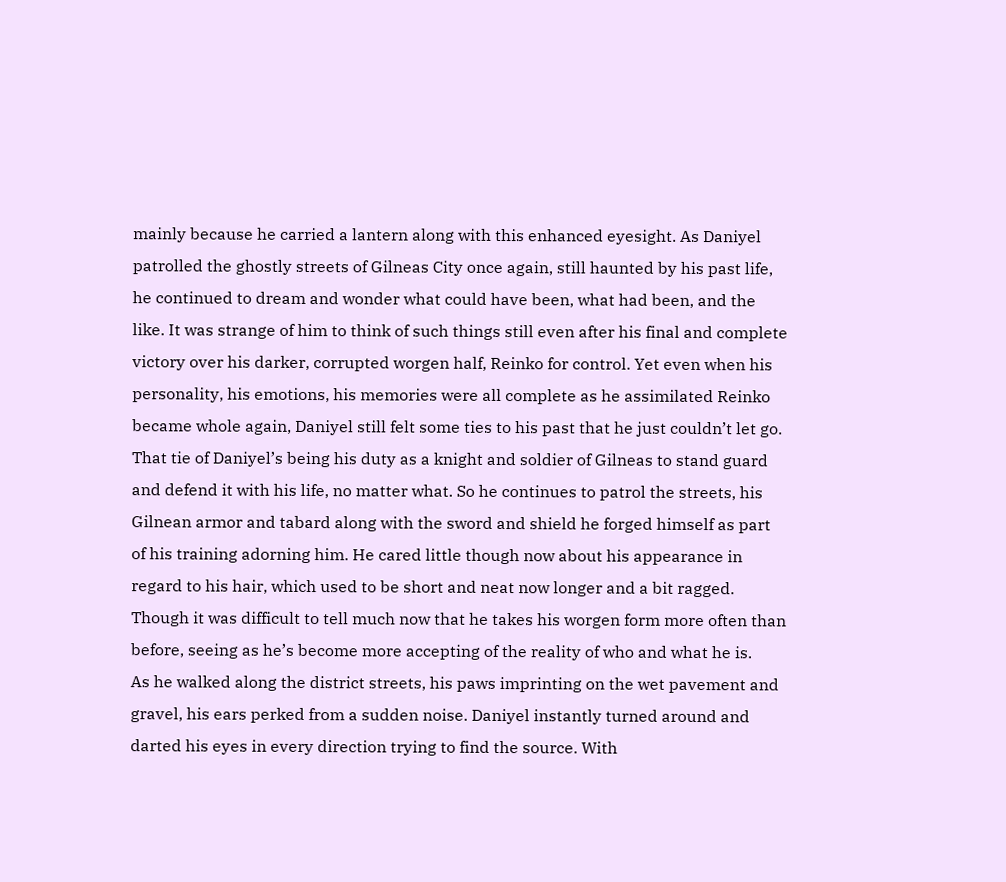mainly because he carried a lantern along with this enhanced eyesight. As Daniyel patrolled the ghostly streets of Gilneas City once again, still haunted by his past life, he continued to dream and wonder what could have been, what had been, and the like. It was strange of him to think of such things still even after his final and complete victory over his darker, corrupted worgen half, Reinko for control. Yet even when his personality, his emotions, his memories were all complete as he assimilated Reinko became whole again, Daniyel still felt some ties to his past that he just couldn’t let go. That tie of Daniyel’s being his duty as a knight and soldier of Gilneas to stand guard and defend it with his life, no matter what. So he continues to patrol the streets, his Gilnean armor and tabard along with the sword and shield he forged himself as part of his training adorning him. He cared little though now about his appearance in regard to his hair, which used to be short and neat now longer and a bit ragged. Though it was difficult to tell much now that he takes his worgen form more often than before, seeing as he’s become more accepting of the reality of who and what he is.
As he walked along the district streets, his paws imprinting on the wet pavement and gravel, his ears perked from a sudden noise. Daniyel instantly turned around and darted his eyes in every direction trying to find the source. With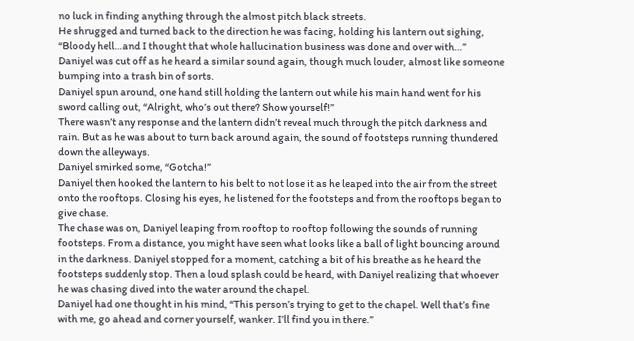no luck in finding anything through the almost pitch black streets.
He shrugged and turned back to the direction he was facing, holding his lantern out sighing, “Bloody hell…and I thought that whole hallucination business was done and over with…”
Daniyel was cut off as he heard a similar sound again, though much louder, almost like someone bumping into a trash bin of sorts.
Daniyel spun around, one hand still holding the lantern out while his main hand went for his sword calling out, “Alright, who’s out there? Show yourself!”
There wasn’t any response and the lantern didn’t reveal much through the pitch darkness and rain. But as he was about to turn back around again, the sound of footsteps running thundered down the alleyways.
Daniyel smirked some, “Gotcha!”
Daniyel then hooked the lantern to his belt to not lose it as he leaped into the air from the street onto the rooftops. Closing his eyes, he listened for the footsteps and from the rooftops began to give chase.
The chase was on, Daniyel leaping from rooftop to rooftop following the sounds of running footsteps. From a distance, you might have seen what looks like a ball of light bouncing around in the darkness. Daniyel stopped for a moment, catching a bit of his breathe as he heard the footsteps suddenly stop. Then a loud splash could be heard, with Daniyel realizing that whoever he was chasing dived into the water around the chapel.
Daniyel had one thought in his mind, “This person’s trying to get to the chapel. Well that’s fine with me, go ahead and corner yourself, wanker. I’ll find you in there.”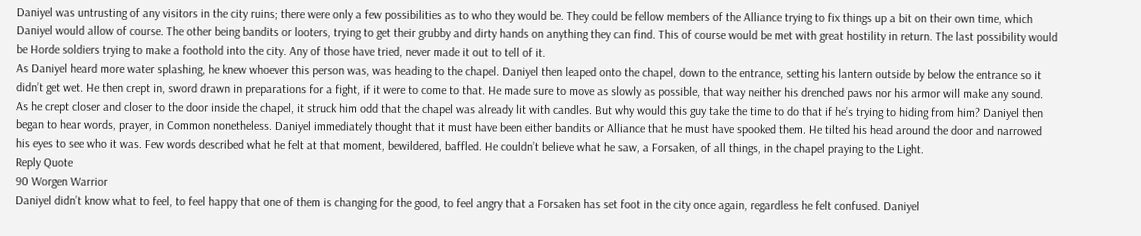Daniyel was untrusting of any visitors in the city ruins; there were only a few possibilities as to who they would be. They could be fellow members of the Alliance trying to fix things up a bit on their own time, which Daniyel would allow of course. The other being bandits or looters, trying to get their grubby and dirty hands on anything they can find. This of course would be met with great hostility in return. The last possibility would be Horde soldiers trying to make a foothold into the city. Any of those have tried, never made it out to tell of it.
As Daniyel heard more water splashing, he knew whoever this person was, was heading to the chapel. Daniyel then leaped onto the chapel, down to the entrance, setting his lantern outside by below the entrance so it didn’t get wet. He then crept in, sword drawn in preparations for a fight, if it were to come to that. He made sure to move as slowly as possible, that way neither his drenched paws nor his armor will make any sound. As he crept closer and closer to the door inside the chapel, it struck him odd that the chapel was already lit with candles. But why would this guy take the time to do that if he’s trying to hiding from him? Daniyel then began to hear words, prayer, in Common nonetheless. Daniyel immediately thought that it must have been either bandits or Alliance that he must have spooked them. He tilted his head around the door and narrowed his eyes to see who it was. Few words described what he felt at that moment, bewildered, baffled. He couldn’t believe what he saw, a Forsaken, of all things, in the chapel praying to the Light.
Reply Quote
90 Worgen Warrior
Daniyel didn’t know what to feel, to feel happy that one of them is changing for the good, to feel angry that a Forsaken has set foot in the city once again, regardless he felt confused. Daniyel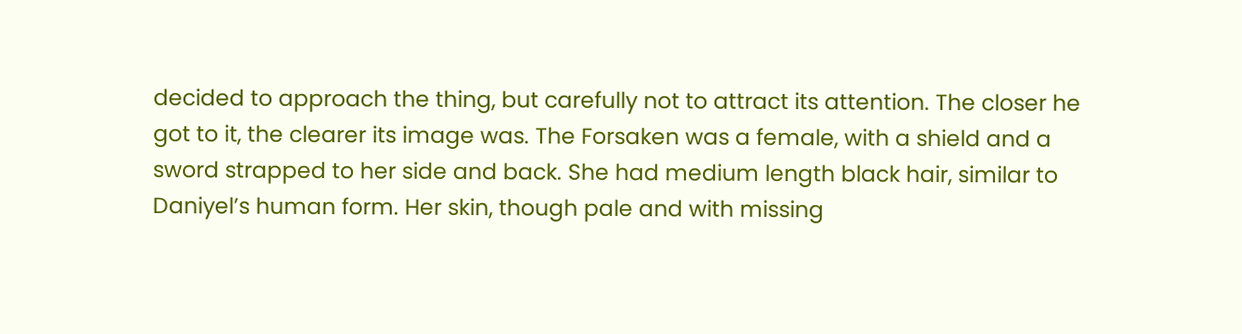decided to approach the thing, but carefully not to attract its attention. The closer he got to it, the clearer its image was. The Forsaken was a female, with a shield and a sword strapped to her side and back. She had medium length black hair, similar to Daniyel’s human form. Her skin, though pale and with missing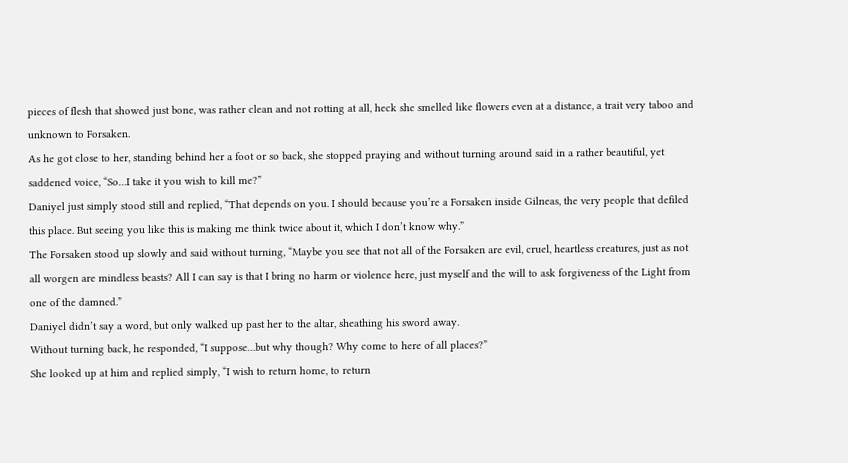pieces of flesh that showed just bone, was rather clean and not rotting at all, heck she smelled like flowers even at a distance, a trait very taboo and unknown to Forsaken.
As he got close to her, standing behind her a foot or so back, she stopped praying and without turning around said in a rather beautiful, yet saddened voice, “So…I take it you wish to kill me?”
Daniyel just simply stood still and replied, “That depends on you. I should because you’re a Forsaken inside Gilneas, the very people that defiled this place. But seeing you like this is making me think twice about it, which I don’t know why.”
The Forsaken stood up slowly and said without turning, “Maybe you see that not all of the Forsaken are evil, cruel, heartless creatures, just as not all worgen are mindless beasts? All I can say is that I bring no harm or violence here, just myself and the will to ask forgiveness of the Light from one of the damned.”
Daniyel didn’t say a word, but only walked up past her to the altar, sheathing his sword away.
Without turning back, he responded, “I suppose…but why though? Why come to here of all places?”
She looked up at him and replied simply, “I wish to return home, to return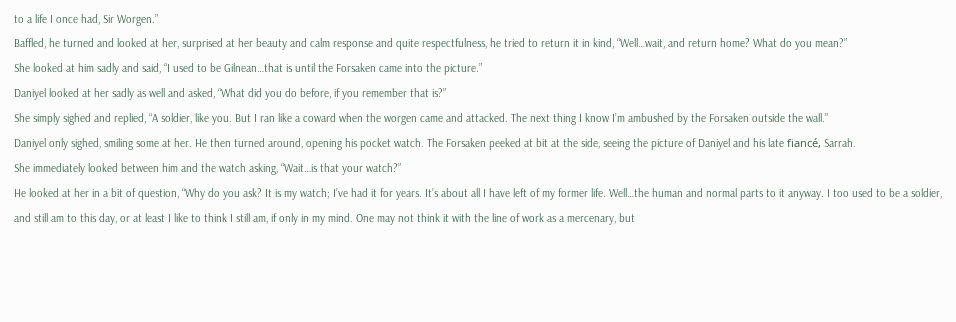to a life I once had, Sir Worgen.”
Baffled, he turned and looked at her, surprised at her beauty and calm response and quite respectfulness, he tried to return it in kind, “Well…wait, and return home? What do you mean?”
She looked at him sadly and said, “I used to be Gilnean…that is until the Forsaken came into the picture.”
Daniyel looked at her sadly as well and asked, “What did you do before, if you remember that is?”
She simply sighed and replied, “A soldier, like you. But I ran like a coward when the worgen came and attacked. The next thing I know I’m ambushed by the Forsaken outside the wall.”
Daniyel only sighed, smiling some at her. He then turned around, opening his pocket watch. The Forsaken peeked at bit at the side, seeing the picture of Daniyel and his late fiancé, Sarrah.
She immediately looked between him and the watch asking, “Wait…is that your watch?”
He looked at her in a bit of question, “Why do you ask? It is my watch; I’ve had it for years. It’s about all I have left of my former life. Well…the human and normal parts to it anyway. I too used to be a soldier, and still am to this day, or at least I like to think I still am, if only in my mind. One may not think it with the line of work as a mercenary, but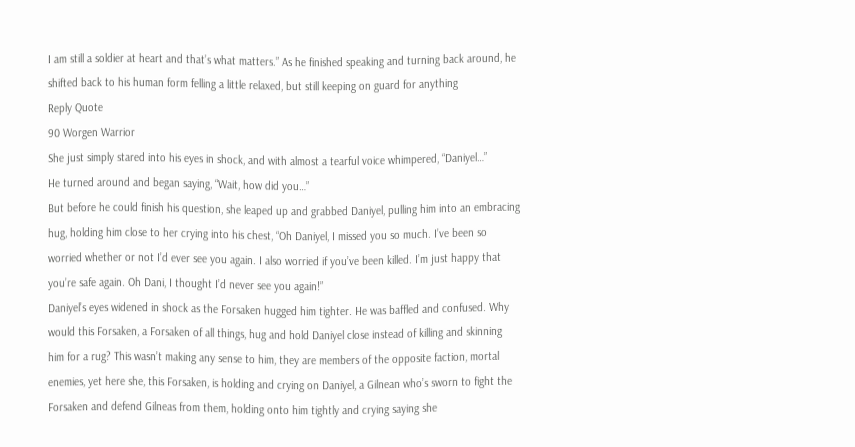I am still a soldier at heart and that’s what matters.” As he finished speaking and turning back around, he shifted back to his human form felling a little relaxed, but still keeping on guard for anything
Reply Quote
90 Worgen Warrior
She just simply stared into his eyes in shock, and with almost a tearful voice whimpered, “Daniyel…”
He turned around and began saying, “Wait, how did you…”
But before he could finish his question, she leaped up and grabbed Daniyel, pulling him into an embracing hug, holding him close to her crying into his chest, “Oh Daniyel, I missed you so much. I’ve been so worried whether or not I’d ever see you again. I also worried if you’ve been killed. I’m just happy that you’re safe again. Oh Dani, I thought I’d never see you again!”
Daniyel’s eyes widened in shock as the Forsaken hugged him tighter. He was baffled and confused. Why would this Forsaken, a Forsaken of all things, hug and hold Daniyel close instead of killing and skinning him for a rug? This wasn’t making any sense to him, they are members of the opposite faction, mortal enemies, yet here she, this Forsaken, is holding and crying on Daniyel, a Gilnean who’s sworn to fight the Forsaken and defend Gilneas from them, holding onto him tightly and crying saying she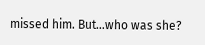missed him. But…who was she?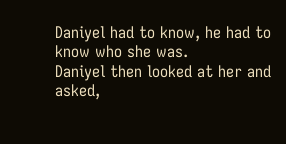Daniyel had to know, he had to know who she was.
Daniyel then looked at her and asked,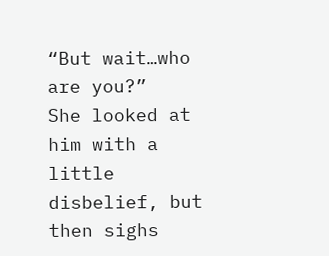“But wait…who are you?”
She looked at him with a little disbelief, but then sighs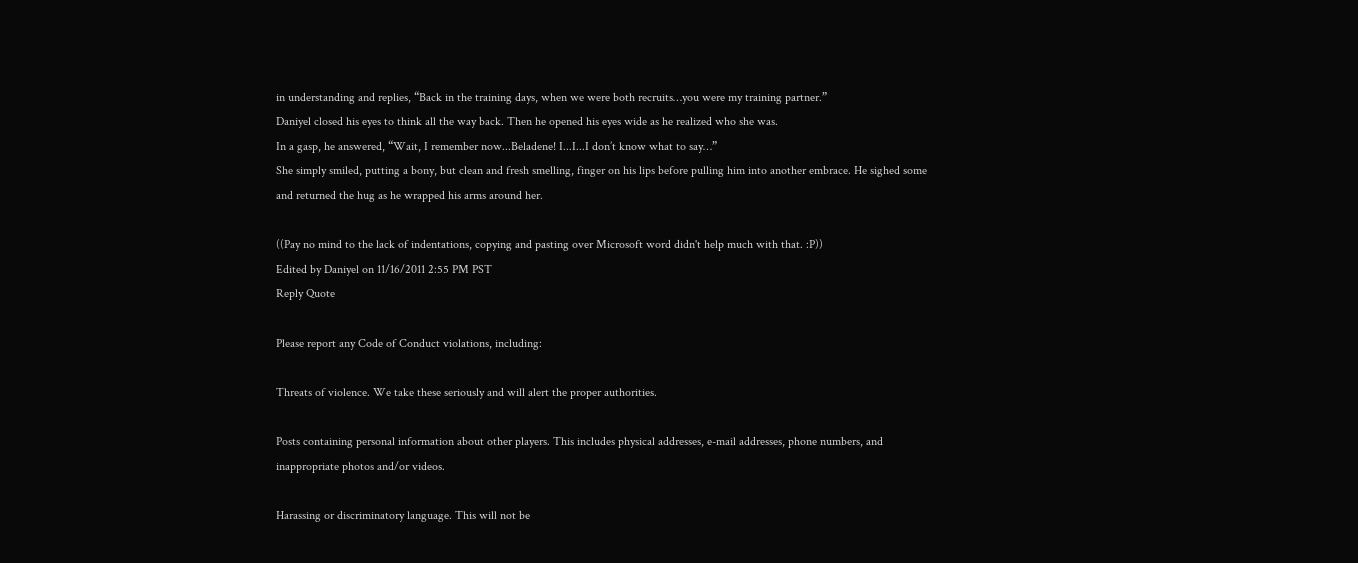in understanding and replies, “Back in the training days, when we were both recruits…you were my training partner.”
Daniyel closed his eyes to think all the way back. Then he opened his eyes wide as he realized who she was.
In a gasp, he answered, “Wait, I remember now...Beladene! I...I...I don’t know what to say…”
She simply smiled, putting a bony, but clean and fresh smelling, finger on his lips before pulling him into another embrace. He sighed some and returned the hug as he wrapped his arms around her.

((Pay no mind to the lack of indentations, copying and pasting over Microsoft word didn't help much with that. :P))
Edited by Daniyel on 11/16/2011 2:55 PM PST
Reply Quote

Please report any Code of Conduct violations, including:

Threats of violence. We take these seriously and will alert the proper authorities.

Posts containing personal information about other players. This includes physical addresses, e-mail addresses, phone numbers, and inappropriate photos and/or videos.

Harassing or discriminatory language. This will not be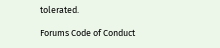tolerated.

Forums Code of Conduct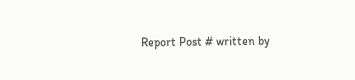Report Post # written by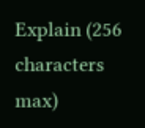Explain (256 characters max)